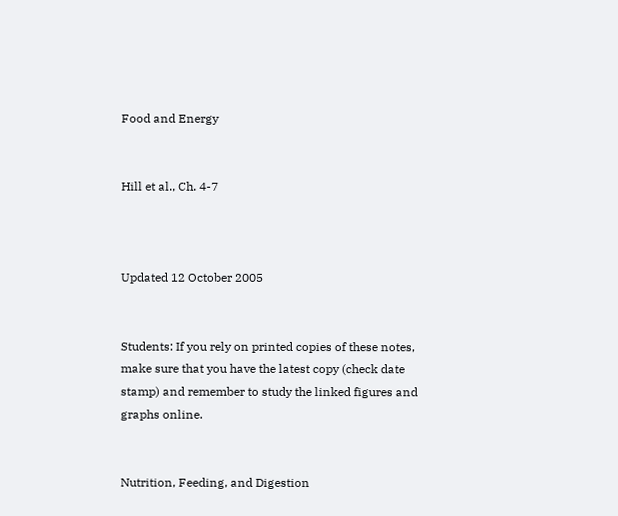Food and Energy


Hill et al., Ch. 4-7



Updated 12 October 2005


Students: If you rely on printed copies of these notes, make sure that you have the latest copy (check date stamp) and remember to study the linked figures and graphs online.


Nutrition, Feeding, and Digestion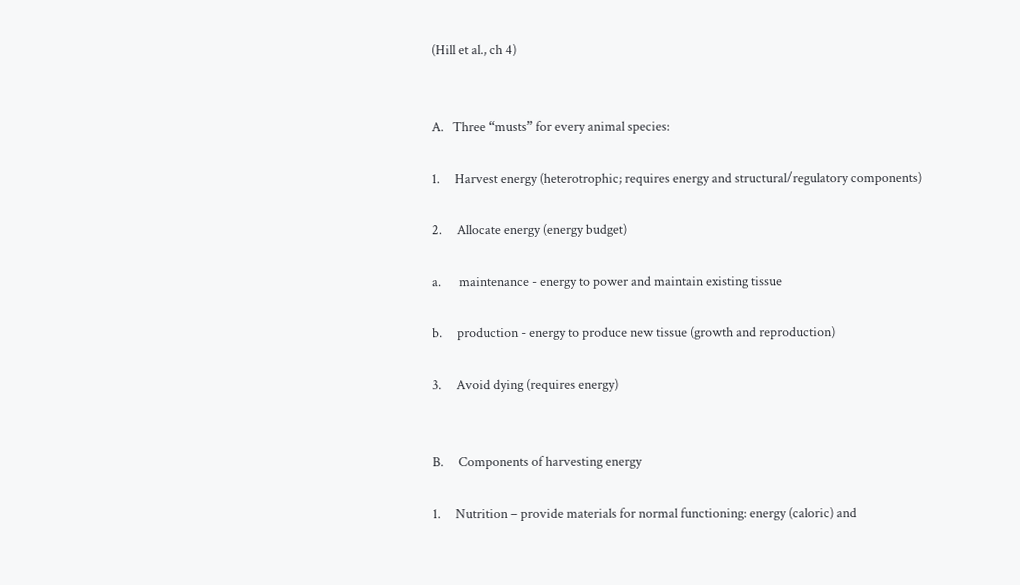(Hill et al., ch 4)


A.   Three “musts” for every animal species:

1.     Harvest energy (heterotrophic; requires energy and structural/regulatory components)

2.     Allocate energy (energy budget)

a.      maintenance - energy to power and maintain existing tissue

b.     production - energy to produce new tissue (growth and reproduction)

3.     Avoid dying (requires energy)


B.     Components of harvesting energy

1.     Nutrition – provide materials for normal functioning: energy (caloric) and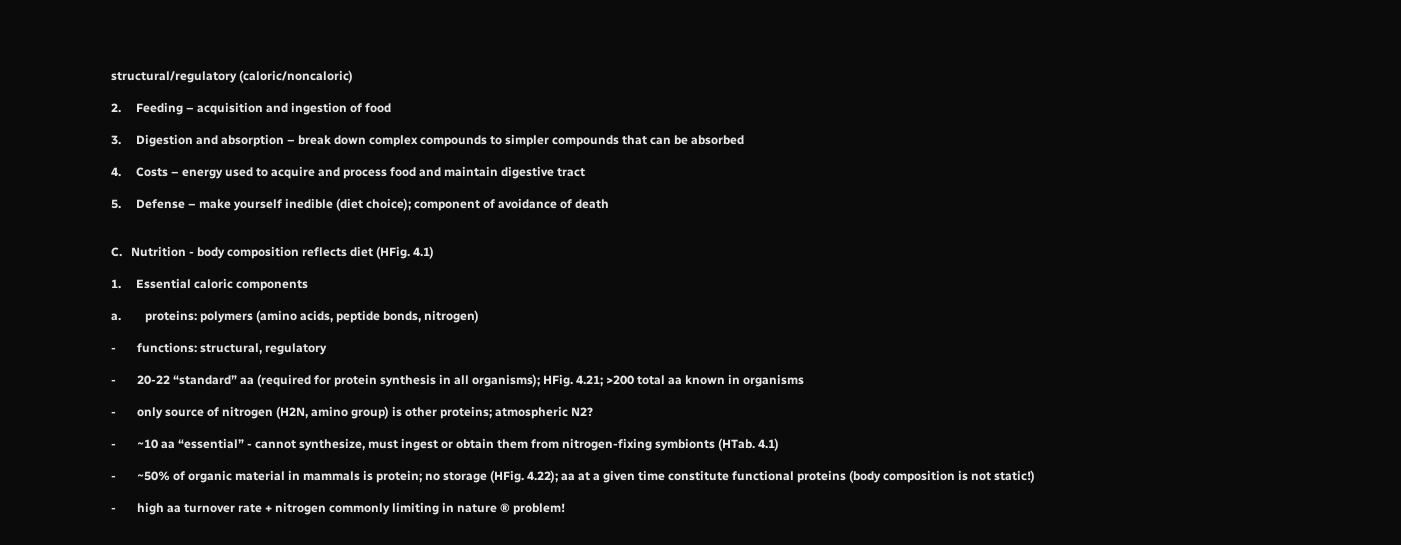structural/regulatory (caloric/noncaloric)

2.     Feeding – acquisition and ingestion of food

3.     Digestion and absorption – break down complex compounds to simpler compounds that can be absorbed

4.     Costs – energy used to acquire and process food and maintain digestive tract

5.     Defense – make yourself inedible (diet choice); component of avoidance of death


C.   Nutrition - body composition reflects diet (HFig. 4.1)

1.     Essential caloric components

a.        proteins: polymers (amino acids, peptide bonds, nitrogen)

-       functions: structural, regulatory

-       20-22 “standard” aa (required for protein synthesis in all organisms); HFig. 4.21; >200 total aa known in organisms

-       only source of nitrogen (H2N, amino group) is other proteins; atmospheric N2?

-       ~10 aa “essential” - cannot synthesize, must ingest or obtain them from nitrogen-fixing symbionts (HTab. 4.1)

-       ~50% of organic material in mammals is protein; no storage (HFig. 4.22); aa at a given time constitute functional proteins (body composition is not static!)

-       high aa turnover rate + nitrogen commonly limiting in nature ® problem!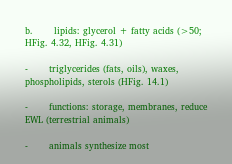b.       lipids: glycerol + fatty acids (>50; HFig. 4.32, HFig. 4.31)

-       triglycerides (fats, oils), waxes, phospholipids, sterols (HFig. 14.1)

-       functions: storage, membranes, reduce EWL (terrestrial animals)

-       animals synthesize most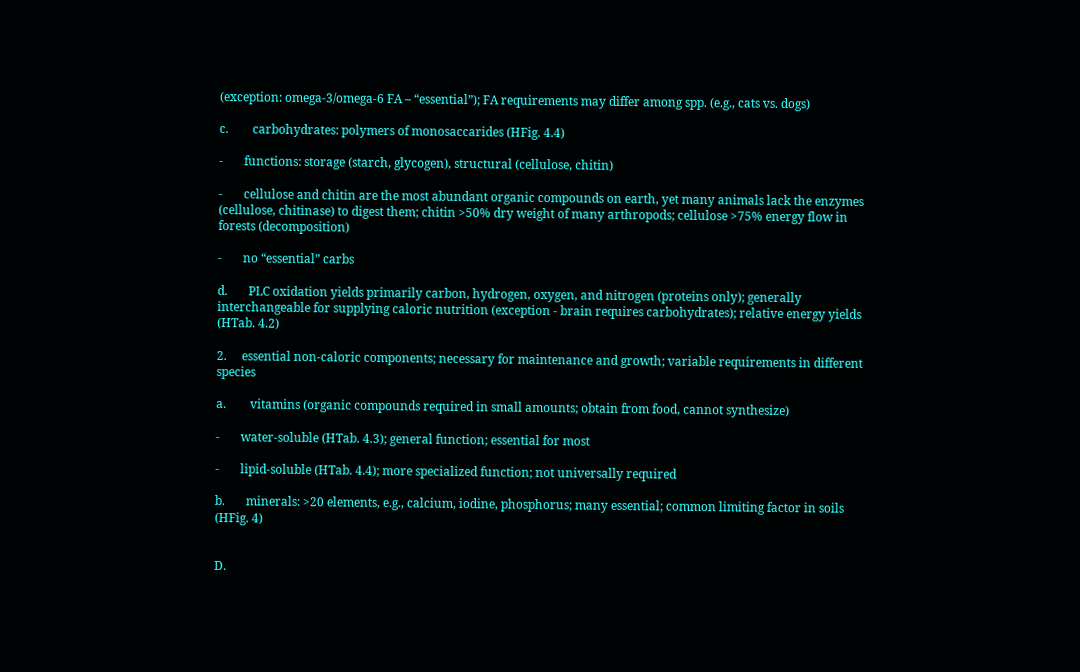(exception: omega-3/omega-6 FA – “essential”); FA requirements may differ among spp. (e.g., cats vs. dogs)

c.        carbohydrates: polymers of monosaccarides (HFig. 4.4)

-       functions: storage (starch, glycogen), structural (cellulose, chitin)

-       cellulose and chitin are the most abundant organic compounds on earth, yet many animals lack the enzymes (cellulose, chitinase) to digest them; chitin >50% dry weight of many arthropods; cellulose >75% energy flow in forests (decomposition)

-       no “essential” carbs

d.       PLC oxidation yields primarily carbon, hydrogen, oxygen, and nitrogen (proteins only); generally interchangeable for supplying caloric nutrition (exception - brain requires carbohydrates); relative energy yields (HTab. 4.2)

2.     essential non-caloric components; necessary for maintenance and growth; variable requirements in different species

a.        vitamins (organic compounds required in small amounts; obtain from food, cannot synthesize)

-       water-soluble (HTab. 4.3); general function; essential for most

-       lipid-soluble (HTab. 4.4); more specialized function; not universally required

b.       minerals: >20 elements, e.g., calcium, iodine, phosphorus; many essential; common limiting factor in soils (HFig. 4)


D.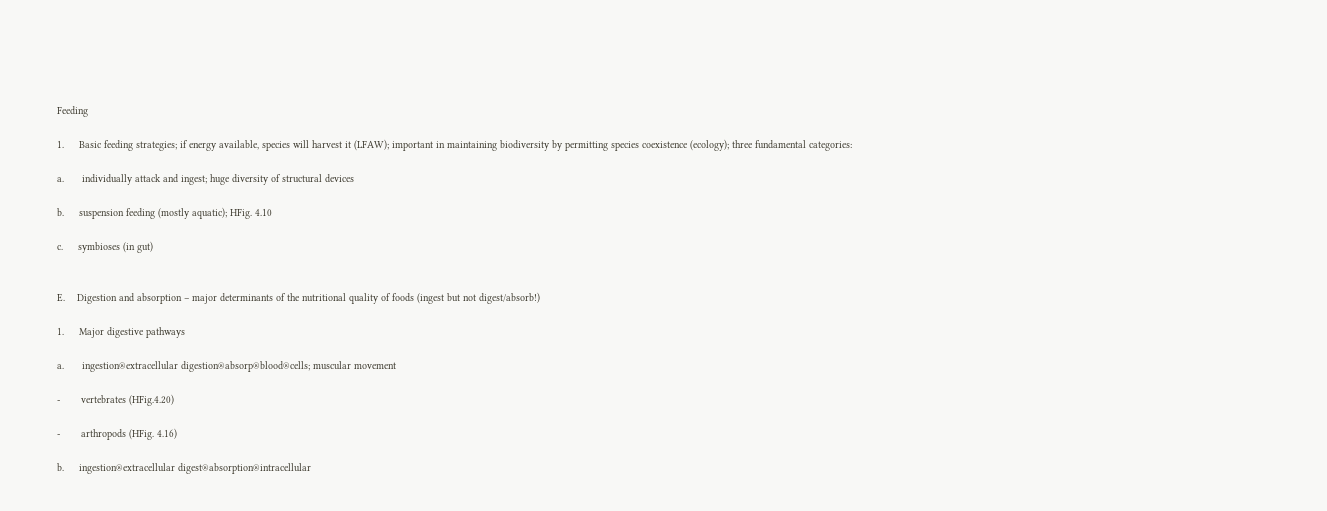Feeding

1.     Basic feeding strategies; if energy available, species will harvest it (LFAW); important in maintaining biodiversity by permitting species coexistence (ecology); three fundamental categories:

a.      individually attack and ingest; huge diversity of structural devices

b.     suspension feeding (mostly aquatic); HFig. 4.10

c.     symbioses (in gut)


E.    Digestion and absorption – major determinants of the nutritional quality of foods (ingest but not digest/absorb!)

1.     Major digestive pathways

a.      ingestion®extracellular digestion®absorp®blood®cells; muscular movement

-       vertebrates (HFig.4.20)

-       arthropods (HFig. 4.16)

b.     ingestion®extracellular digest®absorption®intracellular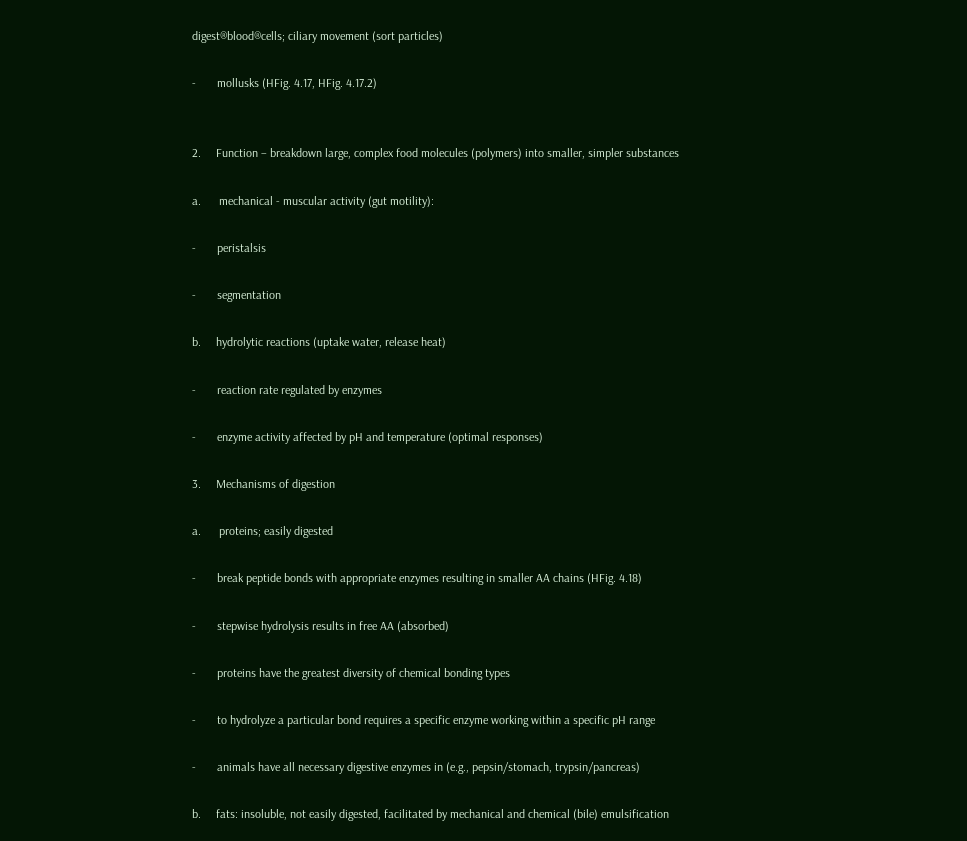digest®blood®cells; ciliary movement (sort particles)

-       mollusks (HFig. 4.17, HFig. 4.17.2)


2.     Function – breakdown large, complex food molecules (polymers) into smaller, simpler substances

a.      mechanical - muscular activity (gut motility):

-       peristalsis

-       segmentation

b.     hydrolytic reactions (uptake water, release heat)

-       reaction rate regulated by enzymes

-       enzyme activity affected by pH and temperature (optimal responses)

3.     Mechanisms of digestion

a.      proteins; easily digested

-       break peptide bonds with appropriate enzymes resulting in smaller AA chains (HFig. 4.18)

-       stepwise hydrolysis results in free AA (absorbed)

-       proteins have the greatest diversity of chemical bonding types

-       to hydrolyze a particular bond requires a specific enzyme working within a specific pH range

-       animals have all necessary digestive enzymes in (e.g., pepsin/stomach, trypsin/pancreas)

b.     fats: insoluble, not easily digested, facilitated by mechanical and chemical (bile) emulsification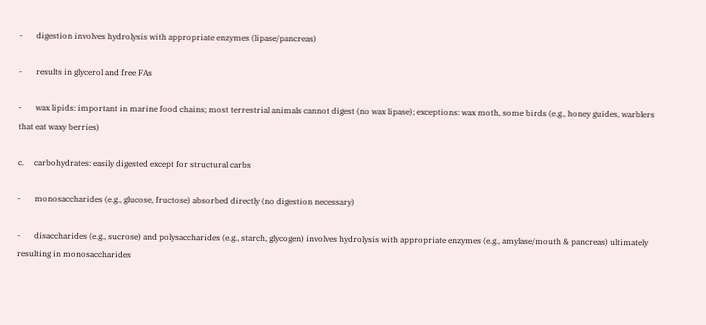-       digestion involves hydrolysis with appropriate enzymes (lipase/pancreas)

-       results in glycerol and free FAs

-       wax lipids: important in marine food chains; most terrestrial animals cannot digest (no wax lipase); exceptions: wax moth, some birds (e.g., honey guides, warblers that eat waxy berries)

c.     carbohydrates: easily digested except for structural carbs

-       monosaccharides (e.g., glucose, fructose) absorbed directly (no digestion necessary)

-       disaccharides (e.g., sucrose) and polysaccharides (e.g., starch, glycogen) involves hydrolysis with appropriate enzymes (e.g., amylase/mouth & pancreas) ultimately resulting in monosaccharides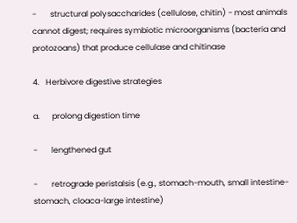-       structural polysaccharides (cellulose, chitin) - most animals cannot digest; requires symbiotic microorganisms (bacteria and protozoans) that produce cellulase and chitinase

4.   Herbivore digestive strategies

a.      prolong digestion time

-       lengthened gut

-       retrograde peristalsis (e.g., stomach-mouth, small intestine-stomach, cloaca-large intestine)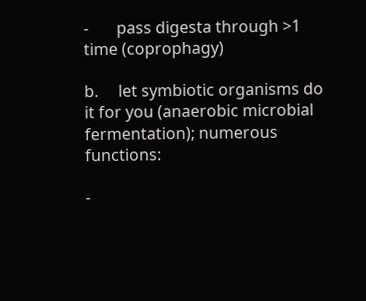-       pass digesta through >1 time (coprophagy)

b.     let symbiotic organisms do it for you (anaerobic microbial fermentation); numerous functions:

-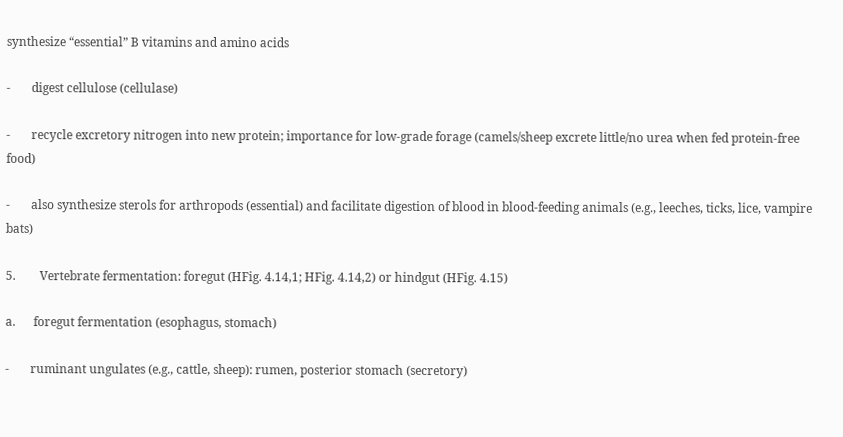synthesize “essential” B vitamins and amino acids

-       digest cellulose (cellulase)

-       recycle excretory nitrogen into new protein; importance for low-grade forage (camels/sheep excrete little/no urea when fed protein-free food)

-       also synthesize sterols for arthropods (essential) and facilitate digestion of blood in blood-feeding animals (e.g., leeches, ticks, lice, vampire bats)

5.        Vertebrate fermentation: foregut (HFig. 4.14,1; HFig. 4.14,2) or hindgut (HFig. 4.15)

a.      foregut fermentation (esophagus, stomach)

-       ruminant ungulates (e.g., cattle, sheep): rumen, posterior stomach (secretory)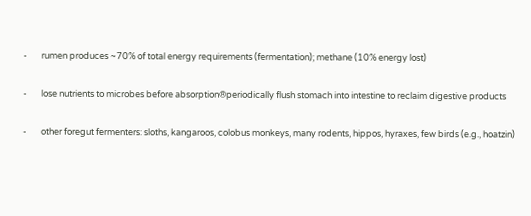-       rumen produces ~70% of total energy requirements (fermentation); methane (10% energy lost)

-       lose nutrients to microbes before absorption®periodically flush stomach into intestine to reclaim digestive products

-       other foregut fermenters: sloths, kangaroos, colobus monkeys, many rodents, hippos, hyraxes, few birds (e.g., hoatzin)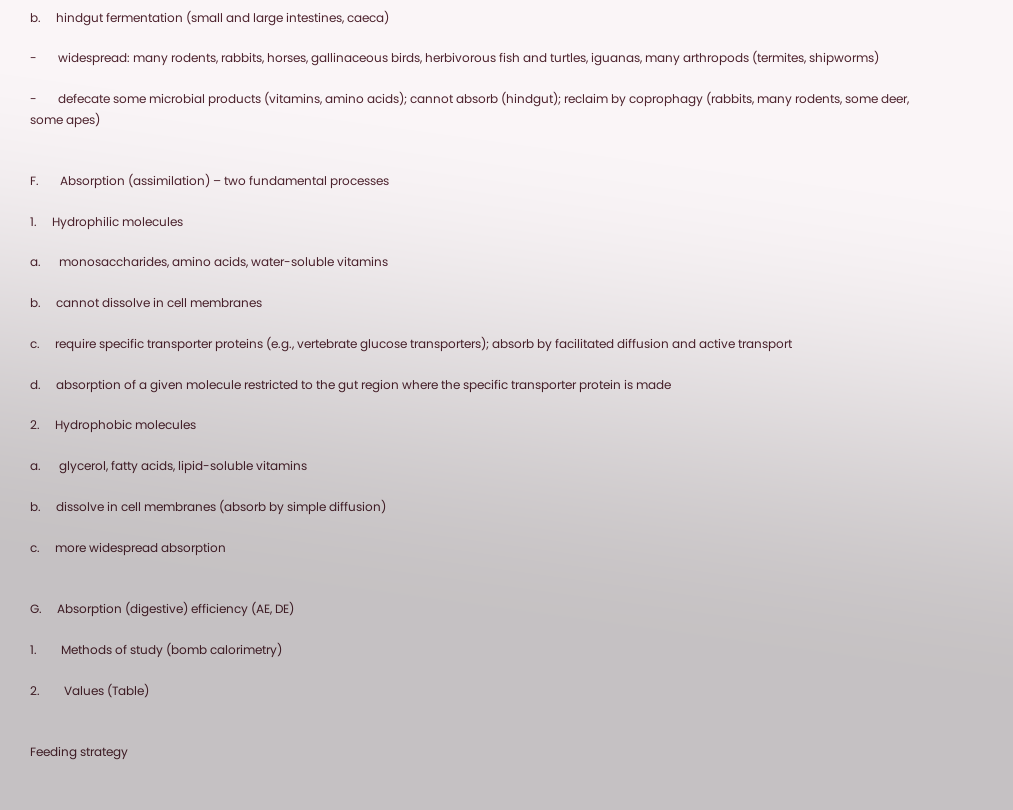b.     hindgut fermentation (small and large intestines, caeca)

-       widespread: many rodents, rabbits, horses, gallinaceous birds, herbivorous fish and turtles, iguanas, many arthropods (termites, shipworms)

-       defecate some microbial products (vitamins, amino acids); cannot absorb (hindgut); reclaim by coprophagy (rabbits, many rodents, some deer, some apes)


F.       Absorption (assimilation) – two fundamental processes

1.     Hydrophilic molecules

a.      monosaccharides, amino acids, water-soluble vitamins

b.     cannot dissolve in cell membranes

c.     require specific transporter proteins (e.g., vertebrate glucose transporters); absorb by facilitated diffusion and active transport

d.     absorption of a given molecule restricted to the gut region where the specific transporter protein is made

2.     Hydrophobic molecules

a.      glycerol, fatty acids, lipid-soluble vitamins

b.     dissolve in cell membranes (absorb by simple diffusion)

c.     more widespread absorption


G.     Absorption (digestive) efficiency (AE, DE)

1.        Methods of study (bomb calorimetry)

2.        Values (Table)


Feeding strategy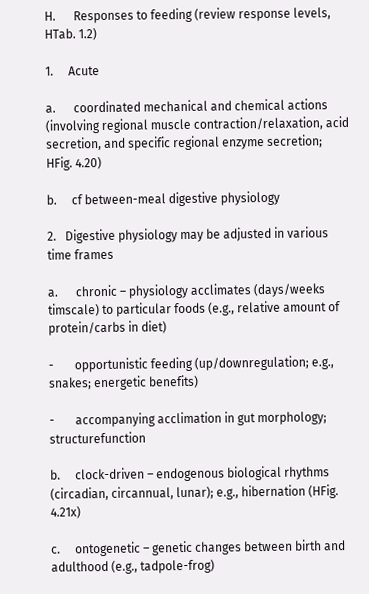H.      Responses to feeding (review response levels, HTab. 1.2)

1.     Acute

a.      coordinated mechanical and chemical actions (involving regional muscle contraction/relaxation, acid secretion, and specific regional enzyme secretion; HFig. 4.20)

b.     cf between-meal digestive physiology

2.   Digestive physiology may be adjusted in various time frames

a.      chronic – physiology acclimates (days/weeks timscale) to particular foods (e.g., relative amount of protein/carbs in diet)

-       opportunistic feeding (up/downregulation; e.g., snakes; energetic benefits)

-       accompanying acclimation in gut morphology; structurefunction

b.     clock-driven – endogenous biological rhythms (circadian, circannual, lunar); e.g., hibernation (HFig. 4.21x)

c.     ontogenetic – genetic changes between birth and adulthood (e.g., tadpole-frog)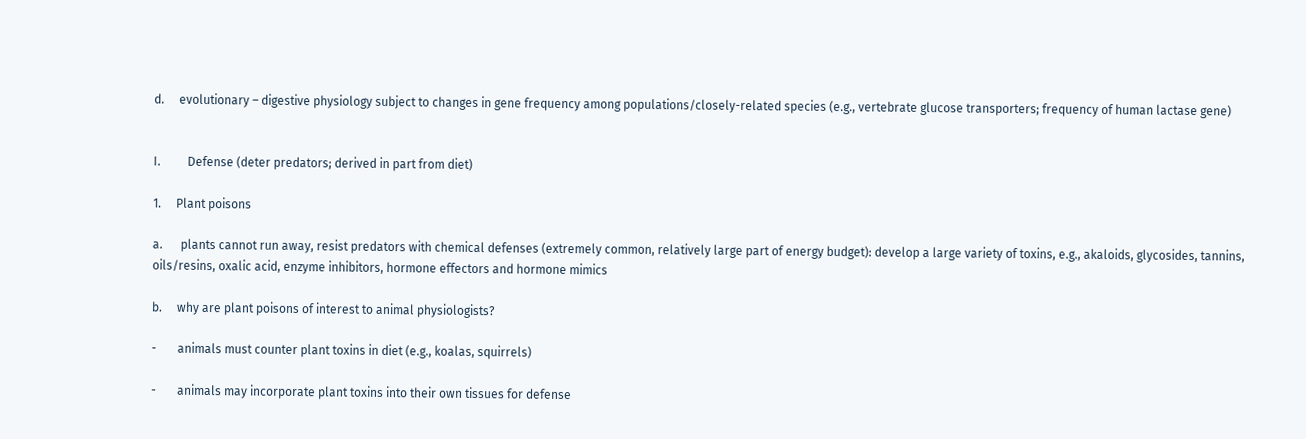d.     evolutionary – digestive physiology subject to changes in gene frequency among populations/closely-related species (e.g., vertebrate glucose transporters; frequency of human lactase gene)


I.         Defense (deter predators; derived in part from diet)

1.     Plant poisons

a.      plants cannot run away, resist predators with chemical defenses (extremely common, relatively large part of energy budget): develop a large variety of toxins, e.g., akaloids, glycosides, tannins, oils/resins, oxalic acid, enzyme inhibitors, hormone effectors and hormone mimics

b.     why are plant poisons of interest to animal physiologists?

-       animals must counter plant toxins in diet (e.g., koalas, squirrels)

-       animals may incorporate plant toxins into their own tissues for defense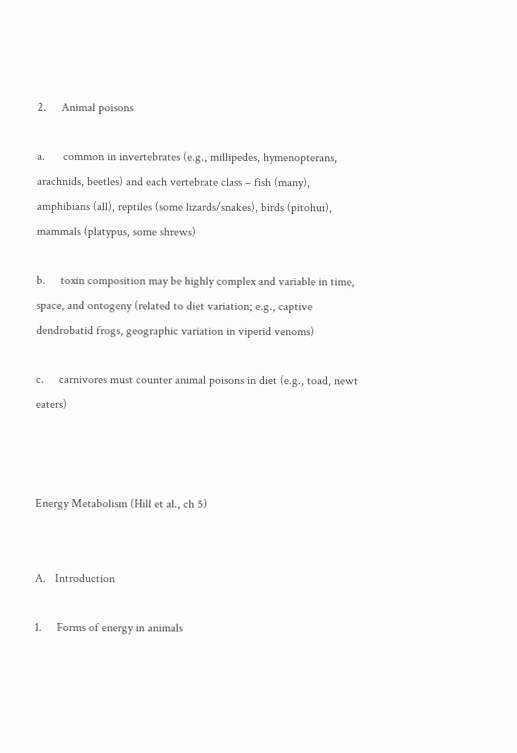2.     Animal poisons

a.      common in invertebrates (e.g., millipedes, hymenopterans, arachnids, beetles) and each vertebrate class – fish (many), amphibians (all), reptiles (some lizards/snakes), birds (pitohui), mammals (platypus, some shrews)

b.     toxin composition may be highly complex and variable in time, space, and ontogeny (related to diet variation; e.g., captive dendrobatid frogs, geographic variation in viperid venoms)

c.     carnivores must counter animal poisons in diet (e.g., toad, newt eaters)



Energy Metabolism (Hill et al., ch 5)


A.   Introduction

1.     Forms of energy in animals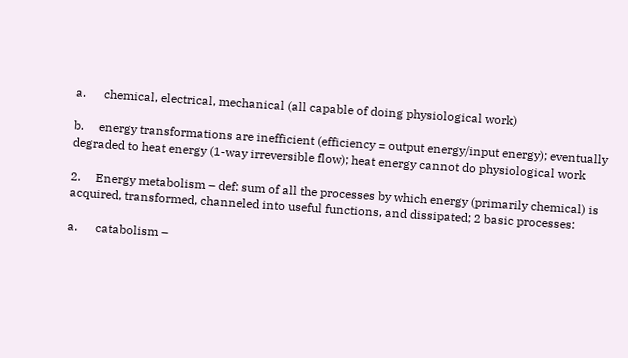a.      chemical, electrical, mechanical (all capable of doing physiological work)

b.     energy transformations are inefficient (efficiency = output energy/input energy); eventually degraded to heat energy (1-way irreversible flow); heat energy cannot do physiological work

2.     Energy metabolism – def: sum of all the processes by which energy (primarily chemical) is acquired, transformed, channeled into useful functions, and dissipated; 2 basic processes:

a.      catabolism –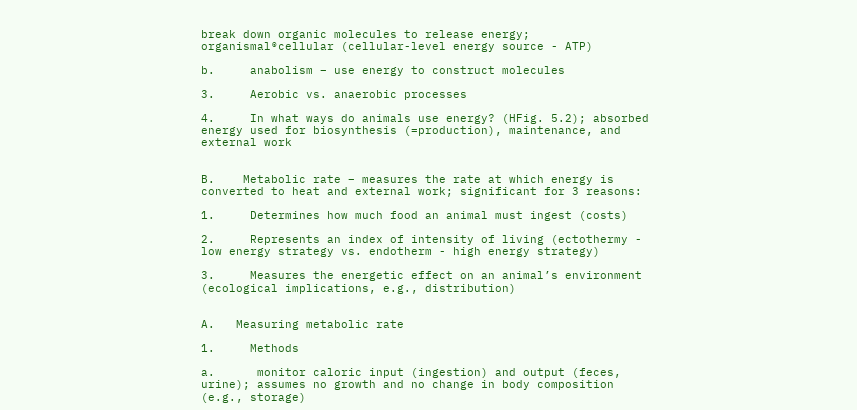break down organic molecules to release energy; organismal®cellular (cellular-level energy source - ATP)

b.     anabolism – use energy to construct molecules

3.     Aerobic vs. anaerobic processes

4.     In what ways do animals use energy? (HFig. 5.2); absorbed energy used for biosynthesis (=production), maintenance, and external work


B.    Metabolic rate – measures the rate at which energy is converted to heat and external work; significant for 3 reasons:

1.     Determines how much food an animal must ingest (costs)

2.     Represents an index of intensity of living (ectothermy - low energy strategy vs. endotherm - high energy strategy)

3.     Measures the energetic effect on an animal’s environment (ecological implications, e.g., distribution)


A.   Measuring metabolic rate

1.     Methods

a.      monitor caloric input (ingestion) and output (feces, urine); assumes no growth and no change in body composition (e.g., storage)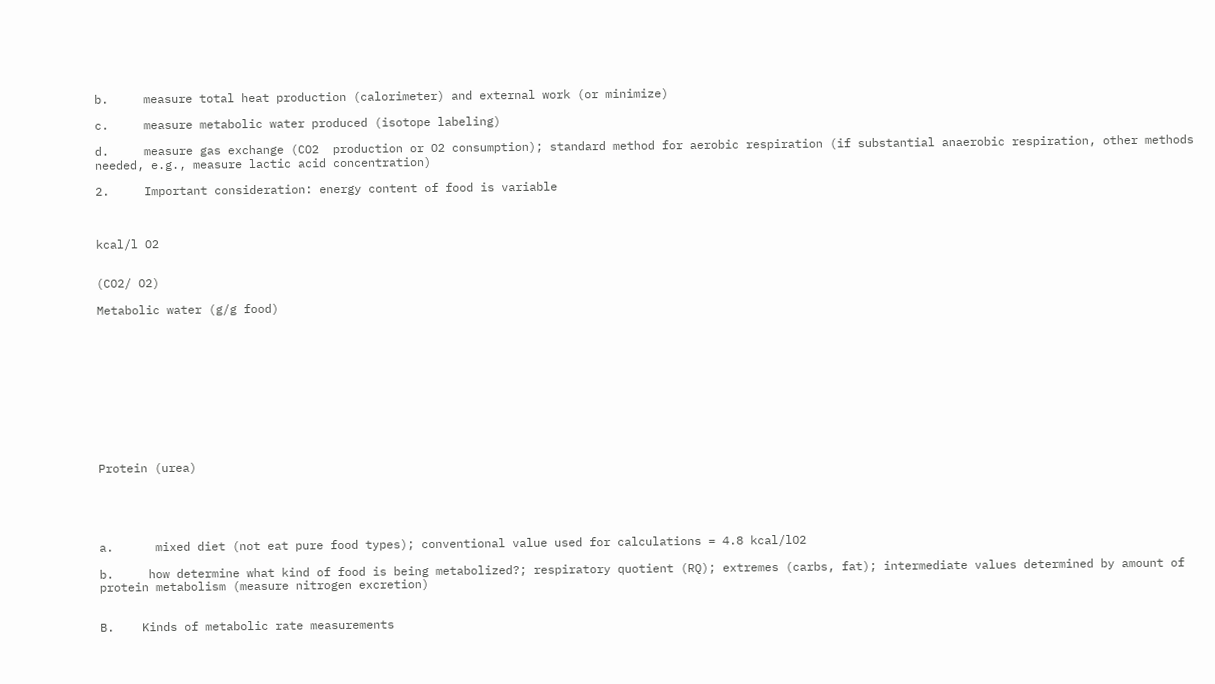b.     measure total heat production (calorimeter) and external work (or minimize)

c.     measure metabolic water produced (isotope labeling)

d.     measure gas exchange (CO2  production or O2 consumption); standard method for aerobic respiration (if substantial anaerobic respiration, other methods needed, e.g., measure lactic acid concentration)

2.     Important consideration: energy content of food is variable



kcal/l O2


(CO2/ O2)

Metabolic water (g/g food)











Protein (urea)





a.      mixed diet (not eat pure food types); conventional value used for calculations = 4.8 kcal/lO2

b.     how determine what kind of food is being metabolized?; respiratory quotient (RQ); extremes (carbs, fat); intermediate values determined by amount of protein metabolism (measure nitrogen excretion)


B.    Kinds of metabolic rate measurements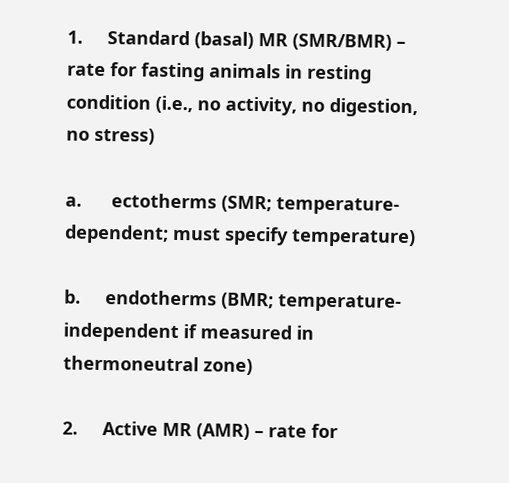1.     Standard (basal) MR (SMR/BMR) – rate for fasting animals in resting condition (i.e., no activity, no digestion, no stress)

a.      ectotherms (SMR; temperature-dependent; must specify temperature)

b.     endotherms (BMR; temperature-independent if measured in thermoneutral zone)

2.     Active MR (AMR) – rate for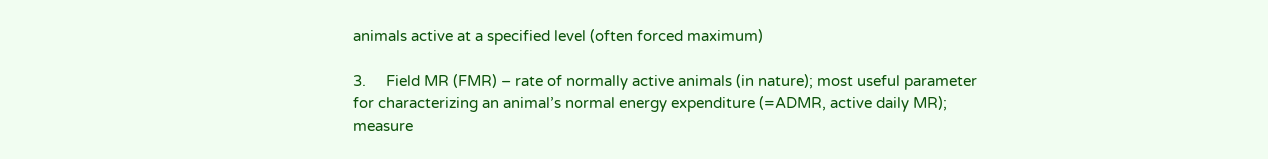animals active at a specified level (often forced maximum)

3.     Field MR (FMR) – rate of normally active animals (in nature); most useful parameter for characterizing an animal’s normal energy expenditure (=ADMR, active daily MR); measure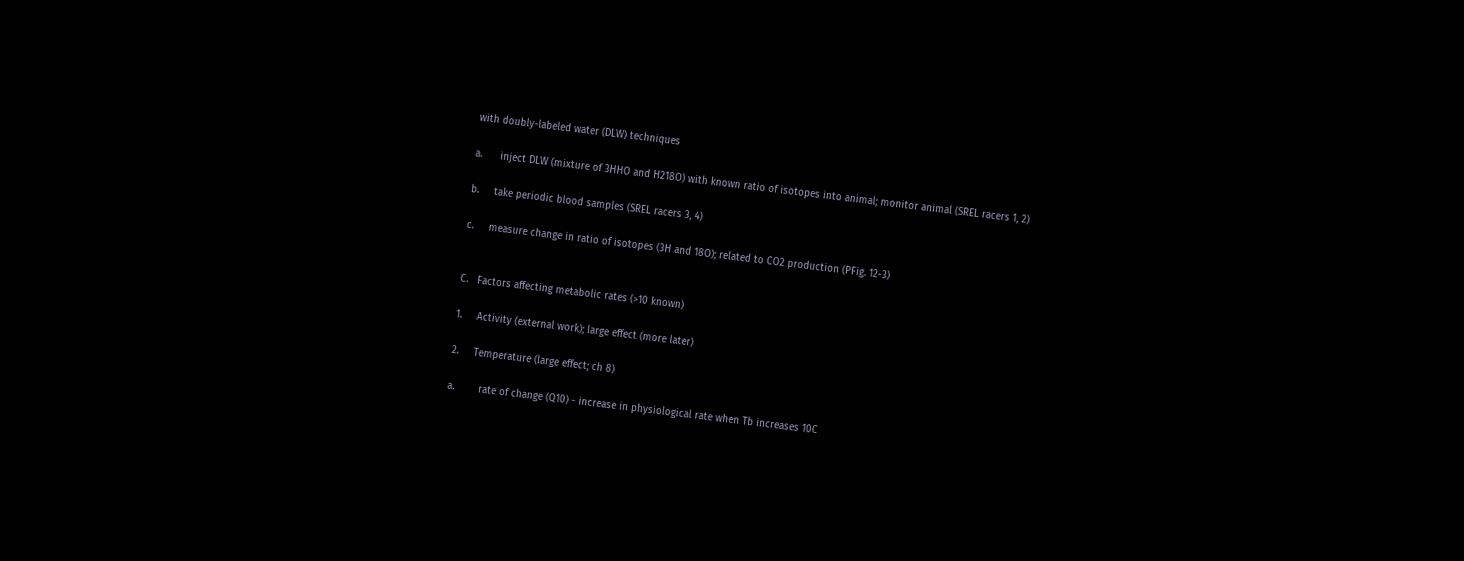with doubly-labeled water (DLW) techniques

a.      inject DLW (mixture of 3HHO and H218O) with known ratio of isotopes into animal; monitor animal (SREL racers 1, 2)

b.     take periodic blood samples (SREL racers 3, 4)

c.     measure change in ratio of isotopes (3H and 18O); related to CO2 production (PFig. 12-3)


C.   Factors affecting metabolic rates (>10 known)

1.     Activity (external work); large effect (more later)

2.     Temperature (large effect; ch 8)

a.        rate of change (Q10) - increase in physiological rate when Tb increases 10C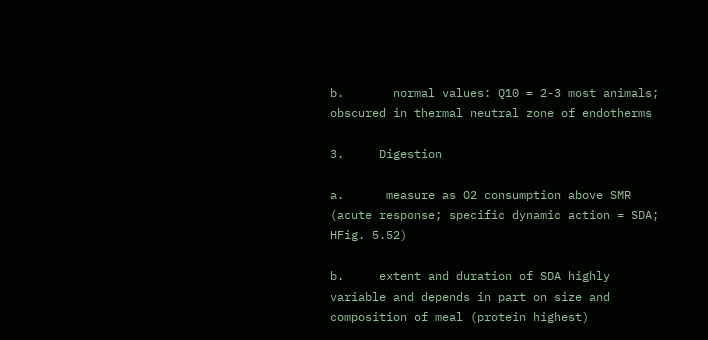b.       normal values: Q10 = 2-3 most animals; obscured in thermal neutral zone of endotherms

3.     Digestion

a.      measure as O2 consumption above SMR (acute response; specific dynamic action = SDA; HFig. 5.52)

b.     extent and duration of SDA highly variable and depends in part on size and composition of meal (protein highest)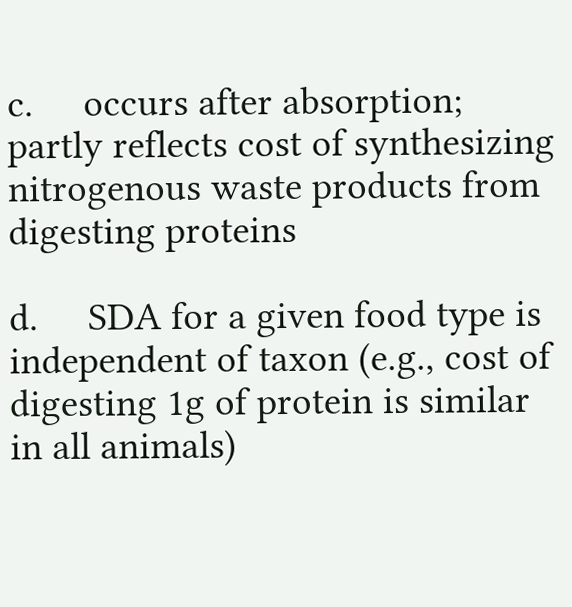c.     occurs after absorption; partly reflects cost of synthesizing nitrogenous waste products from digesting proteins

d.     SDA for a given food type is independent of taxon (e.g., cost of digesting 1g of protein is similar in all animals)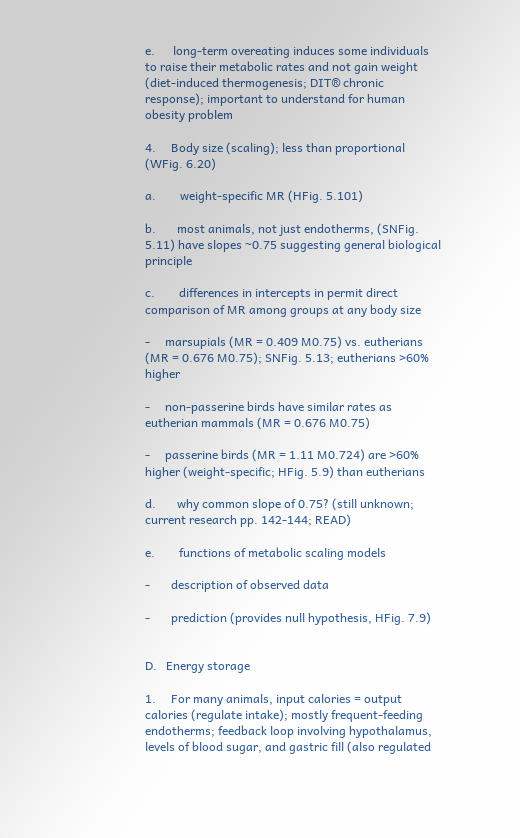e.      long-term overeating induces some individuals to raise their metabolic rates and not gain weight (diet-induced thermogenesis; DIT® chronic response); important to understand for human obesity problem

4.     Body size (scaling); less than proportional (WFig. 6.20)

a.        weight-specific MR (HFig. 5.101)

b.       most animals, not just endotherms, (SNFig. 5.11) have slopes ~0.75 suggesting general biological principle

c.        differences in intercepts in permit direct comparison of MR among groups at any body size

-     marsupials (MR = 0.409 M0.75) vs. eutherians (MR = 0.676 M0.75); SNFig. 5.13; eutherians >60% higher

-     non-passerine birds have similar rates as eutherian mammals (MR = 0.676 M0.75)

-     passerine birds (MR = 1.11 M0.724) are >60% higher (weight-specific; HFig. 5.9) than eutherians

d.       why common slope of 0.75? (still unknown; current research pp. 142-144; READ)

e.        functions of metabolic scaling models

-       description of observed data

-       prediction (provides null hypothesis, HFig. 7.9)


D.   Energy storage

1.     For many animals, input calories = output calories (regulate intake); mostly frequent-feeding endotherms; feedback loop involving hypothalamus, levels of blood sugar, and gastric fill (also regulated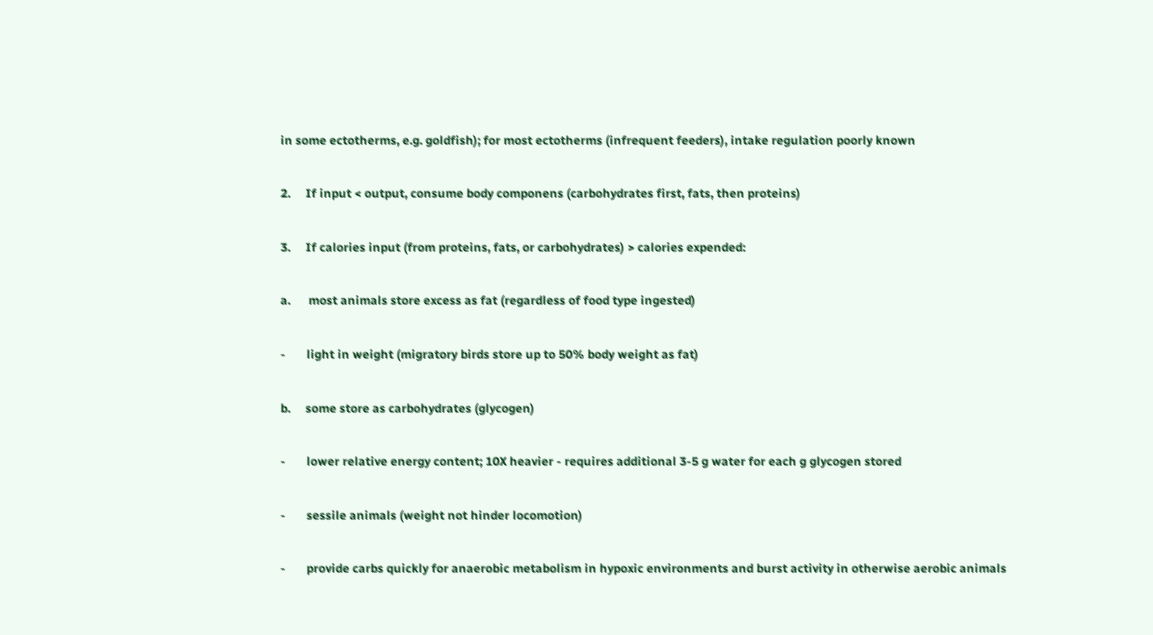in some ectotherms, e.g. goldfish); for most ectotherms (infrequent feeders), intake regulation poorly known

2.     If input < output, consume body componens (carbohydrates first, fats, then proteins)

3.     If calories input (from proteins, fats, or carbohydrates) > calories expended:

a.      most animals store excess as fat (regardless of food type ingested)

-       light in weight (migratory birds store up to 50% body weight as fat)

b.     some store as carbohydrates (glycogen)

-       lower relative energy content; 10X heavier - requires additional 3-5 g water for each g glycogen stored

-       sessile animals (weight not hinder locomotion)

-       provide carbs quickly for anaerobic metabolism in hypoxic environments and burst activity in otherwise aerobic animals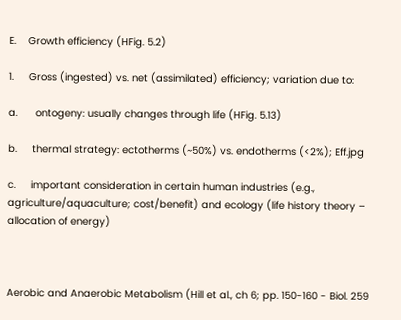E.    Growth efficiency (HFig. 5.2)

1.     Gross (ingested) vs. net (assimilated) efficiency; variation due to:

a.      ontogeny: usually changes through life (HFig. 5.13)

b.     thermal strategy: ectotherms (~50%) vs. endotherms (<2%); Eff.jpg

c.     important consideration in certain human industries (e.g., agriculture/aquaculture; cost/benefit) and ecology (life history theory – allocation of energy)



Aerobic and Anaerobic Metabolism (Hill et al., ch 6; pp. 150-160 - Biol. 259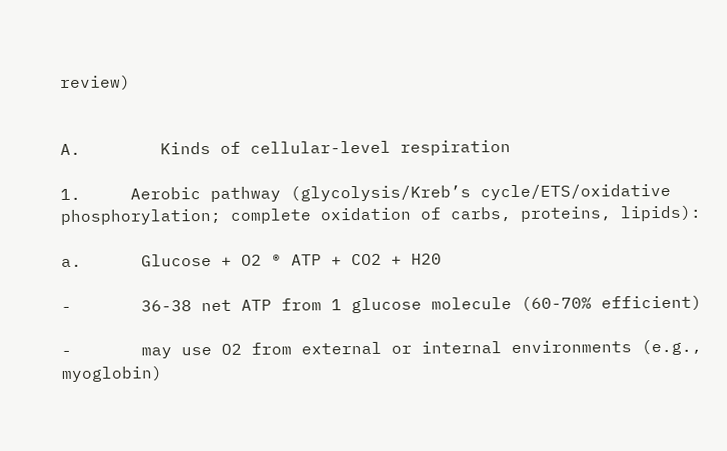review)


A.        Kinds of cellular-level respiration

1.     Aerobic pathway (glycolysis/Kreb’s cycle/ETS/oxidative phosphorylation; complete oxidation of carbs, proteins, lipids):

a.      Glucose + O2 ® ATP + CO2 + H20

-       36-38 net ATP from 1 glucose molecule (60-70% efficient)

-       may use O2 from external or internal environments (e.g., myoglobin)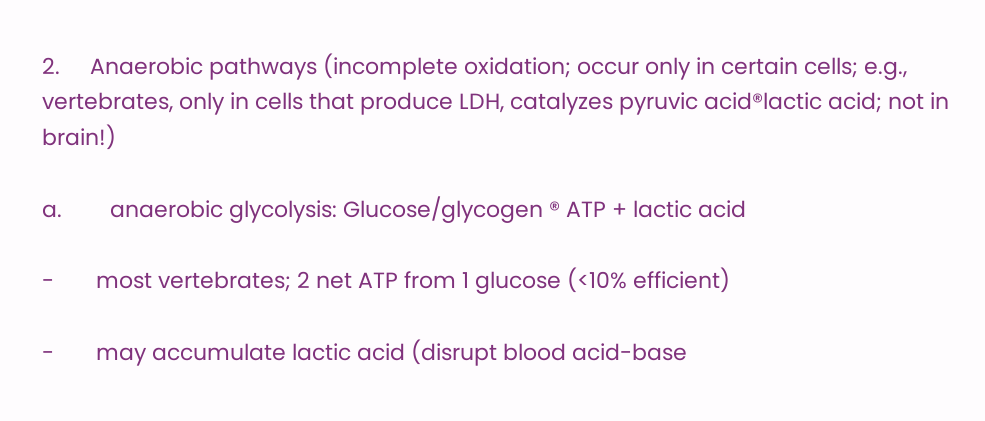2.     Anaerobic pathways (incomplete oxidation; occur only in certain cells; e.g., vertebrates, only in cells that produce LDH, catalyzes pyruvic acid®lactic acid; not in brain!)

a.        anaerobic glycolysis: Glucose/glycogen ® ATP + lactic acid

-       most vertebrates; 2 net ATP from 1 glucose (<10% efficient)

-       may accumulate lactic acid (disrupt blood acid-base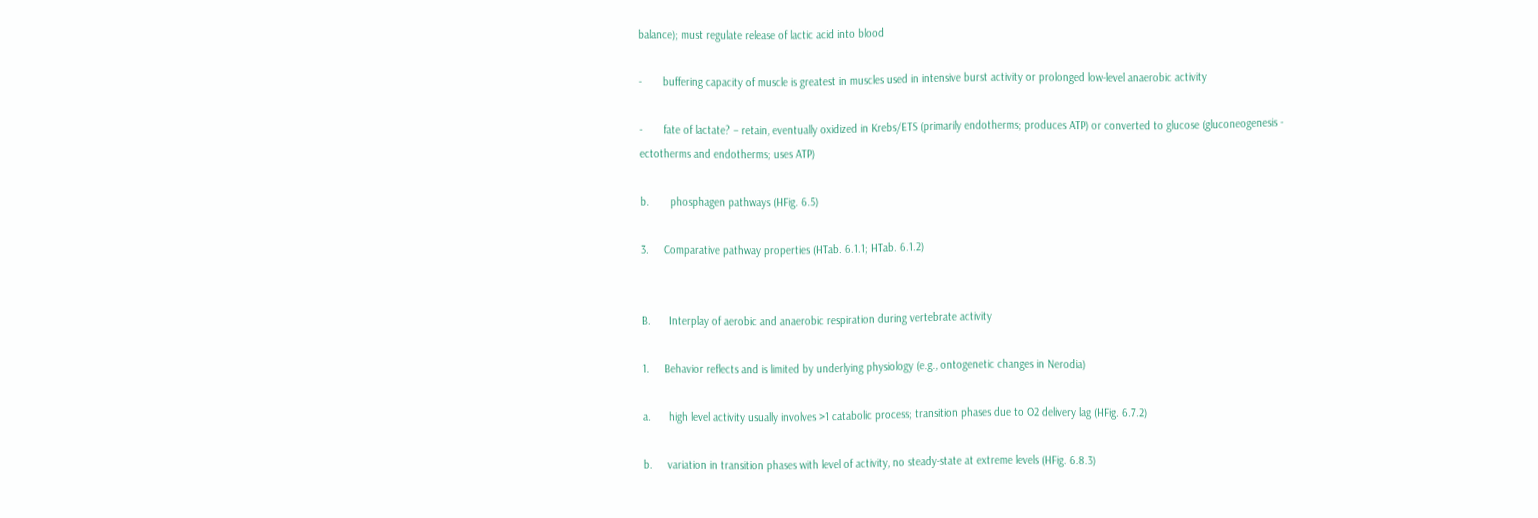balance); must regulate release of lactic acid into blood

-       buffering capacity of muscle is greatest in muscles used in intensive burst activity or prolonged low-level anaerobic activity

-       fate of lactate? – retain, eventually oxidized in Krebs/ETS (primarily endotherms; produces ATP) or converted to glucose (gluconeogenesis - ectotherms and endotherms; uses ATP)

b.       phosphagen pathways (HFig. 6.5)

3.     Comparative pathway properties (HTab. 6.1.1; HTab. 6.1.2)


B.      Interplay of aerobic and anaerobic respiration during vertebrate activity

1.     Behavior reflects and is limited by underlying physiology (e.g., ontogenetic changes in Nerodia)

a.      high level activity usually involves >1 catabolic process; transition phases due to O2 delivery lag (HFig. 6.7.2)

b.     variation in transition phases with level of activity, no steady-state at extreme levels (HFig. 6.8.3)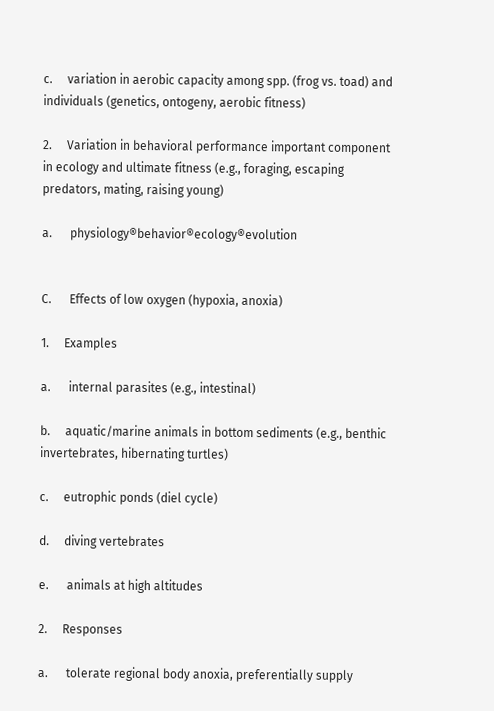c.     variation in aerobic capacity among spp. (frog vs. toad) and individuals (genetics, ontogeny, aerobic fitness)

2.     Variation in behavioral performance important component in ecology and ultimate fitness (e.g., foraging, escaping predators, mating, raising young)

a.      physiology®behavior®ecology®evolution


C.      Effects of low oxygen (hypoxia, anoxia)

1.     Examples

a.      internal parasites (e.g., intestinal)

b.     aquatic/marine animals in bottom sediments (e.g., benthic invertebrates, hibernating turtles)

c.     eutrophic ponds (diel cycle)

d.     diving vertebrates

e.      animals at high altitudes

2.     Responses

a.      tolerate regional body anoxia, preferentially supply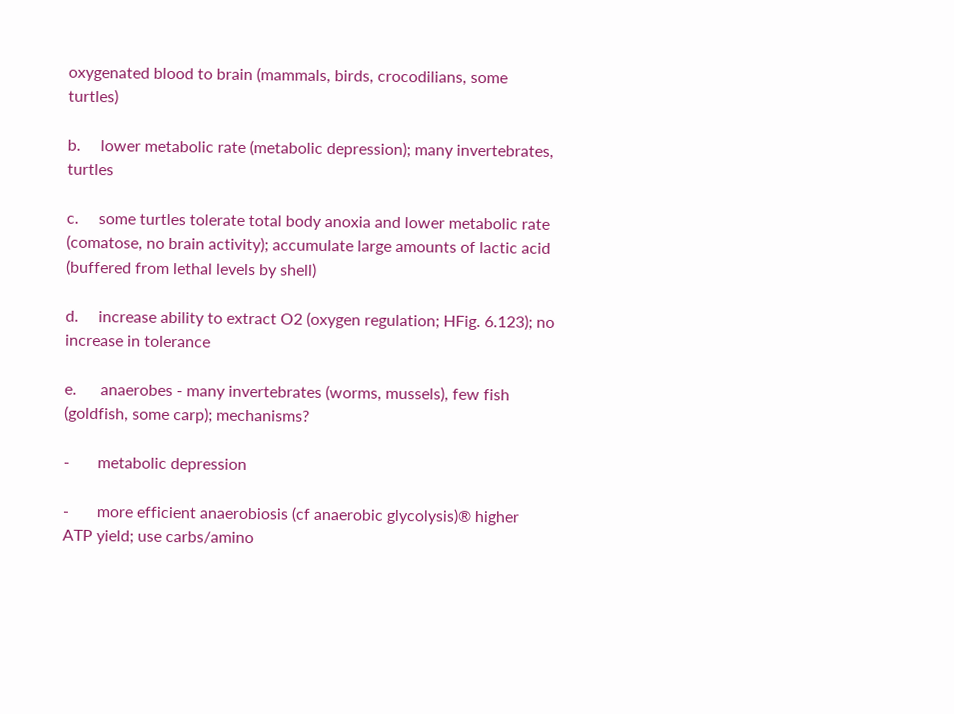oxygenated blood to brain (mammals, birds, crocodilians, some turtles)

b.     lower metabolic rate (metabolic depression); many invertebrates, turtles

c.     some turtles tolerate total body anoxia and lower metabolic rate (comatose, no brain activity); accumulate large amounts of lactic acid (buffered from lethal levels by shell)

d.     increase ability to extract O2 (oxygen regulation; HFig. 6.123); no increase in tolerance

e.      anaerobes - many invertebrates (worms, mussels), few fish (goldfish, some carp); mechanisms?

-       metabolic depression

-       more efficient anaerobiosis (cf anaerobic glycolysis)® higher ATP yield; use carbs/amino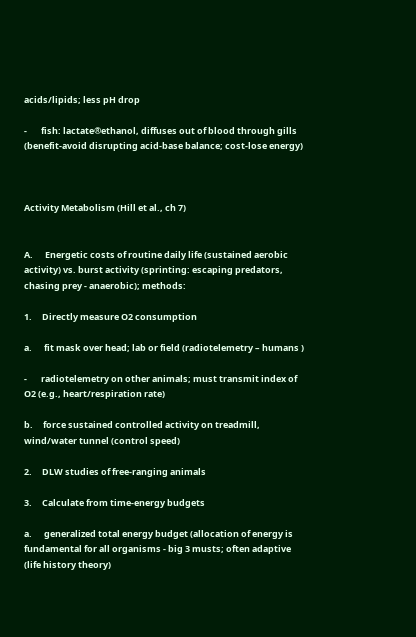acids/lipids; less pH drop

-       fish: lactate®ethanol, diffuses out of blood through gills (benefit-avoid disrupting acid-base balance; cost-lose energy)



Activity Metabolism (Hill et al., ch 7)


A.      Energetic costs of routine daily life (sustained aerobic activity) vs. burst activity (sprinting: escaping predators, chasing prey - anaerobic); methods:

1.     Directly measure O2 consumption

a.      fit mask over head; lab or field (radiotelemetry – humans )

-       radiotelemetry on other animals; must transmit index of O2 (e.g., heart/respiration rate)

b.     force sustained controlled activity on treadmill, wind/water tunnel (control speed)

2.     DLW studies of free-ranging animals

3.     Calculate from time-energy budgets

a.      generalized total energy budget (allocation of energy is fundamental for all organisms - big 3 musts; often adaptive (life history theory)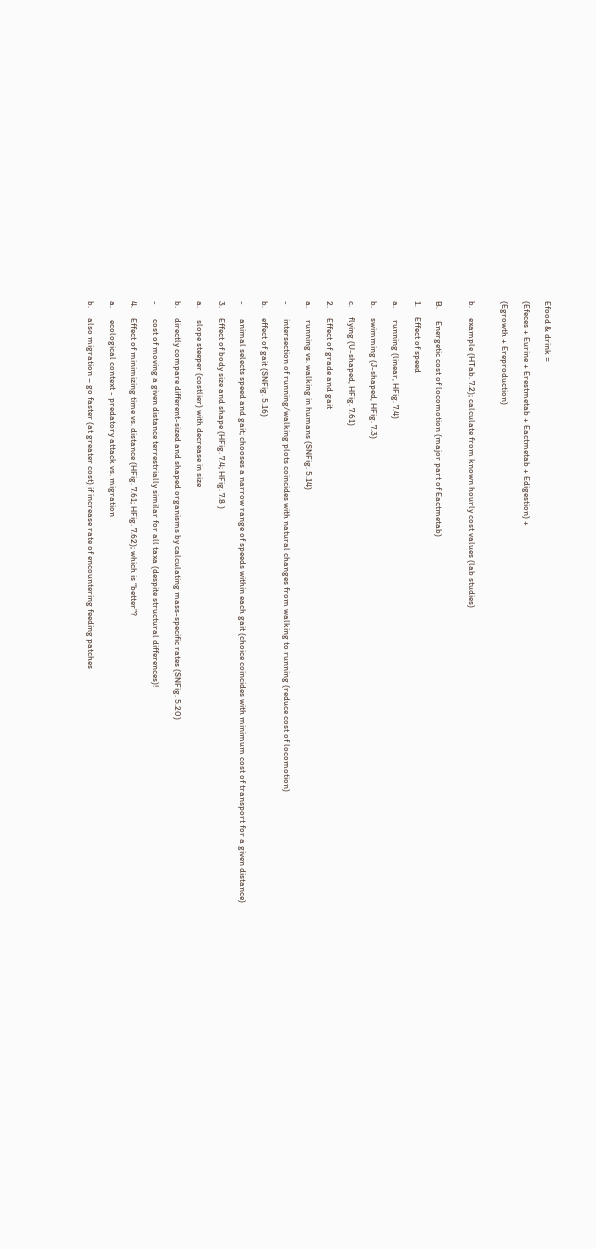Efood & drink =

(Efeces + Eurine + Erestmetab + Eactmetab + Edigestion) +

(Egrowth + Ereproduction)


b.     example (HTab. 7.2); calculate from known hourly cost values (lab studies)


B.      Energetic cost of locomotion (major part of Eactmetab)

1.     Effect of speed

a.      running (linear, HFig. 7.4)

b.     swimming (J-shaped, HFig. 7.3)

c.     flying (U-shaped, HFig. 7.61)

2.     Effect of grade and gait

a.      running vs. walking in humans (SNFig. 5.14)

-       intersection of running/walking plots coincides with natural changes from walking to running (reduce cost of locomotion)

b.     effect of gait (SNFig. 5.16)

-       animal selects speed and gait; chooses a narrow range of speeds within each gait (choice coincides with minimum cost of transport for a given distance)

3.     Effect of body size and shape (HFig. 7.4; HFig. 7.8 )

a.      slope steeper (costlier) with decrease in size

b.     directly compare different-sized and shaped organisms by calculating mass-specific rates (SNFig. 5.20)

-       cost of moving a given distance terrestrially similar for all taxa (despite structural differences)!

4.     Effect of minimizing time vs. distance (HFig. 7.61; HFig. 7.62); which is “better”?

a.      ecological context - predatory attack vs. migration

b.     also migration – go faster (at greater cost) if increase rate of encountering feeding patches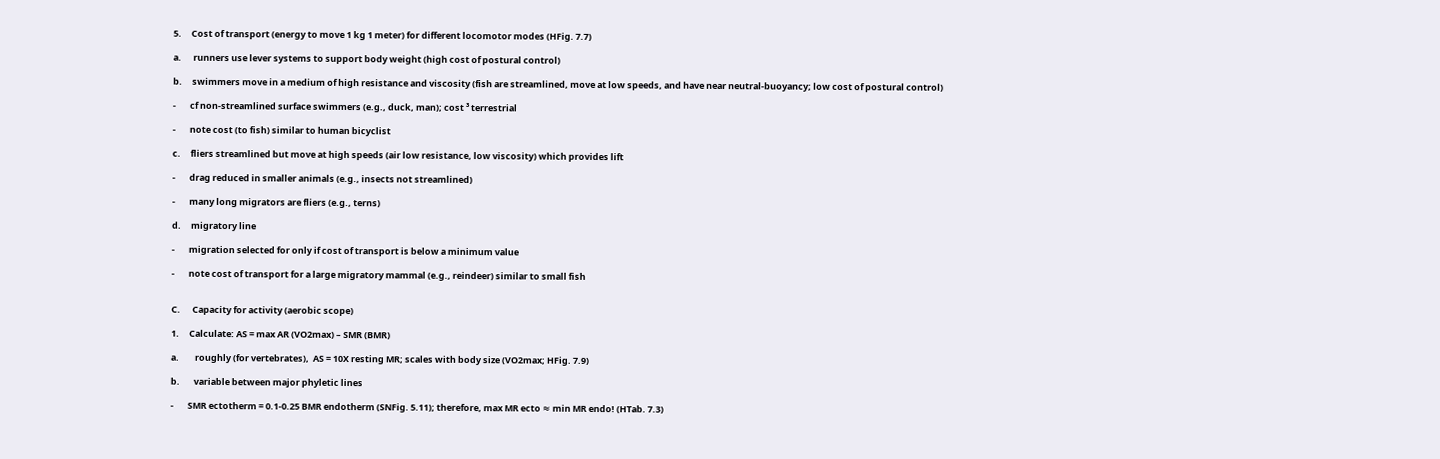5.     Cost of transport (energy to move 1 kg 1 meter) for different locomotor modes (HFig. 7.7)

a.      runners use lever systems to support body weight (high cost of postural control)

b.     swimmers move in a medium of high resistance and viscosity (fish are streamlined, move at low speeds, and have near neutral-buoyancy; low cost of postural control)

-       cf non-streamlined surface swimmers (e.g., duck, man); cost ³ terrestrial

-       note cost (to fish) similar to human bicyclist

c.     fliers streamlined but move at high speeds (air low resistance, low viscosity) which provides lift

-       drag reduced in smaller animals (e.g., insects not streamlined)

-       many long migrators are fliers (e.g., terns)

d.     migratory line

-       migration selected for only if cost of transport is below a minimum value

-       note cost of transport for a large migratory mammal (e.g., reindeer) similar to small fish


C.      Capacity for activity (aerobic scope)

1.     Calculate: AS = max AR (VO2max) – SMR (BMR)

a.        roughly (for vertebrates),  AS = 10X resting MR; scales with body size (VO2max; HFig. 7.9)

b.       variable between major phyletic lines

-       SMR ectotherm = 0.1-0.25 BMR endotherm (SNFig. 5.11); therefore, max MR ecto ≈ min MR endo! (HTab. 7.3)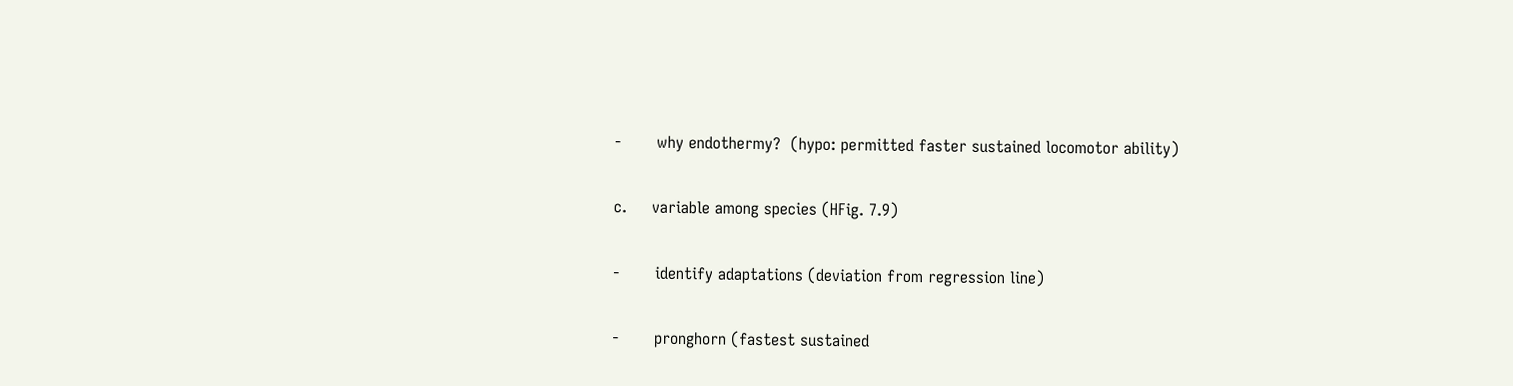-       why endothermy?  (hypo: permitted faster sustained locomotor ability)

c.     variable among species (HFig. 7.9)

-       identify adaptations (deviation from regression line)

-       pronghorn (fastest sustained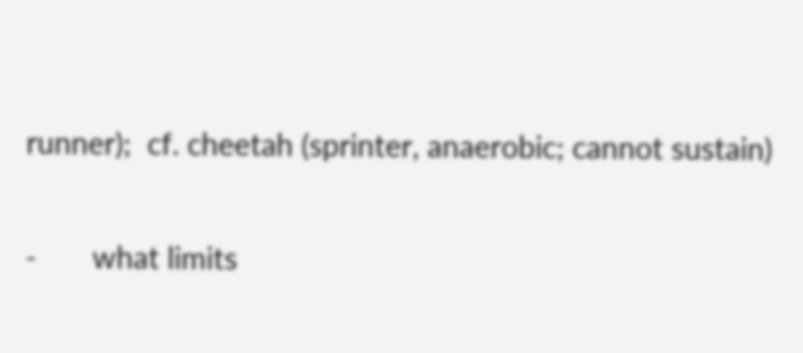runner);  cf. cheetah (sprinter, anaerobic; cannot sustain)

-       what limits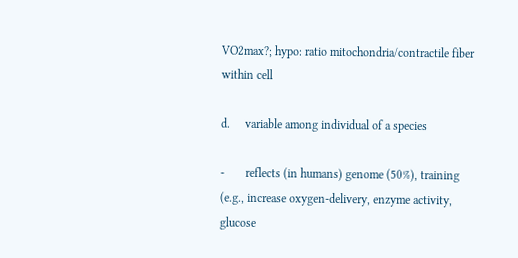VO2max?; hypo: ratio mitochondria/contractile fiber within cell

d.     variable among individual of a species

-       reflects (in humans) genome (50%), training (e.g., increase oxygen-delivery, enzyme activity, glucose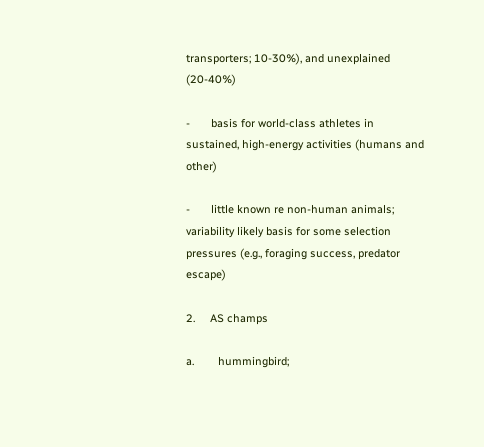transporters; 10-30%), and unexplained (20-40%)

-       basis for world-class athletes in sustained, high-energy activities (humans and other)

-       little known re non-human animals; variability likely basis for some selection pressures (e.g., foraging success, predator escape)

2.     AS champs

a.        hummingbird;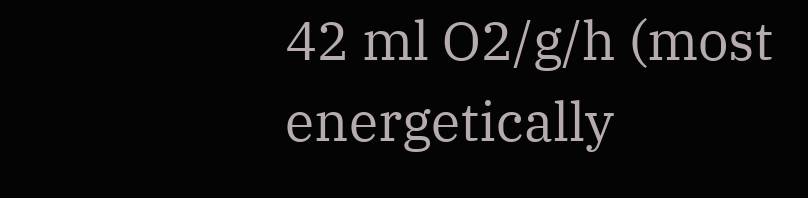42 ml O2/g/h (most energetically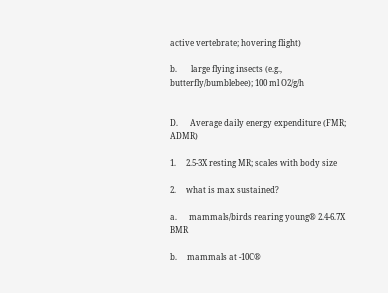active vertebrate; hovering flight)

b.       large flying insects (e.g., butterfly/bumblebee); 100 ml O2/g/h


D.      Average daily energy expenditure (FMR; ADMR)

1.     2.5-3X resting MR; scales with body size

2.     what is max sustained?

a.      mammals/birds rearing young® 2.4-6.7X BMR

b.     mammals at -10C®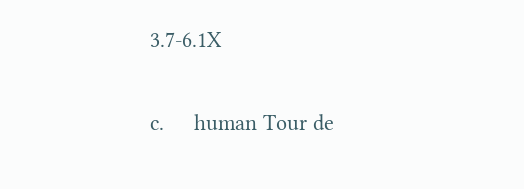3.7-6.1X

c.     human Tour de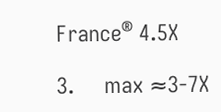France® 4.5X

3.     max ≈3-7X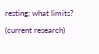resting; what limits? (current research)